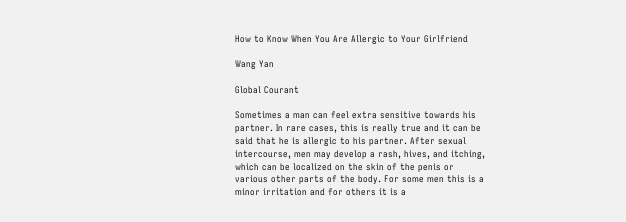How to Know When You Are Allergic to Your Girlfriend

Wang Yan

Global Courant

Sometimes a man can feel extra sensitive towards his partner. In rare cases, this is really true and it can be said that he is allergic to his partner. After sexual intercourse, men may develop a rash, hives, and itching, which can be localized on the skin of the penis or various other parts of the body. For some men this is a minor irritation and for others it is a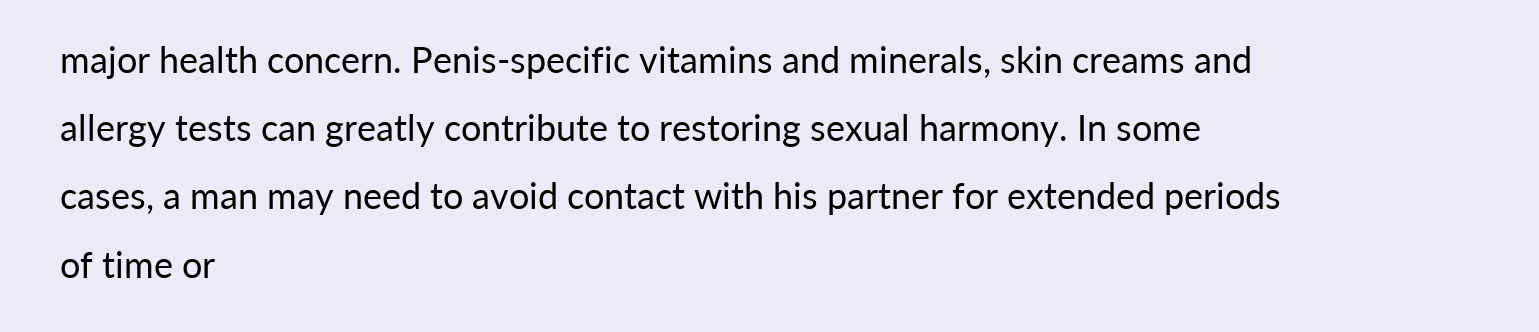major health concern. Penis-specific vitamins and minerals, skin creams and allergy tests can greatly contribute to restoring sexual harmony. In some cases, a man may need to avoid contact with his partner for extended periods of time or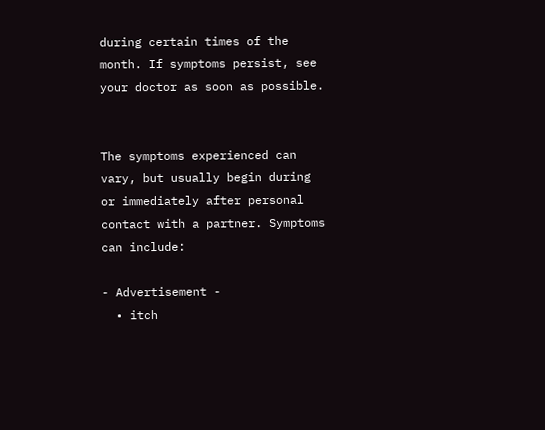during certain times of the month. If symptoms persist, see your doctor as soon as possible.


The symptoms experienced can vary, but usually begin during or immediately after personal contact with a partner. Symptoms can include:

- Advertisement -
  • itch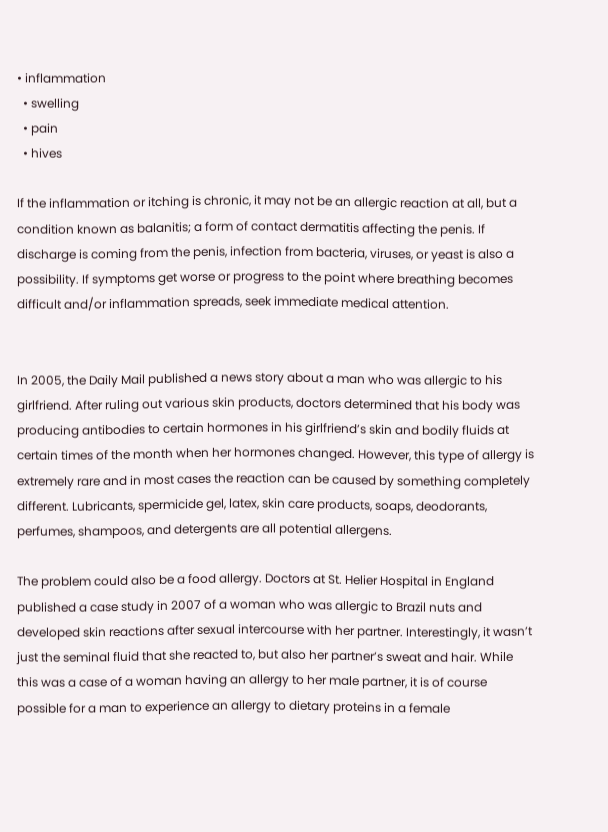• inflammation
  • swelling
  • pain
  • hives

If the inflammation or itching is chronic, it may not be an allergic reaction at all, but a condition known as balanitis; a form of contact dermatitis affecting the penis. If discharge is coming from the penis, infection from bacteria, viruses, or yeast is also a possibility. If symptoms get worse or progress to the point where breathing becomes difficult and/or inflammation spreads, seek immediate medical attention.


In 2005, the Daily Mail published a news story about a man who was allergic to his girlfriend. After ruling out various skin products, doctors determined that his body was producing antibodies to certain hormones in his girlfriend’s skin and bodily fluids at certain times of the month when her hormones changed. However, this type of allergy is extremely rare and in most cases the reaction can be caused by something completely different. Lubricants, spermicide gel, latex, skin care products, soaps, deodorants, perfumes, shampoos, and detergents are all potential allergens.

The problem could also be a food allergy. Doctors at St. Helier Hospital in England published a case study in 2007 of a woman who was allergic to Brazil nuts and developed skin reactions after sexual intercourse with her partner. Interestingly, it wasn’t just the seminal fluid that she reacted to, but also her partner’s sweat and hair. While this was a case of a woman having an allergy to her male partner, it is of course possible for a man to experience an allergy to dietary proteins in a female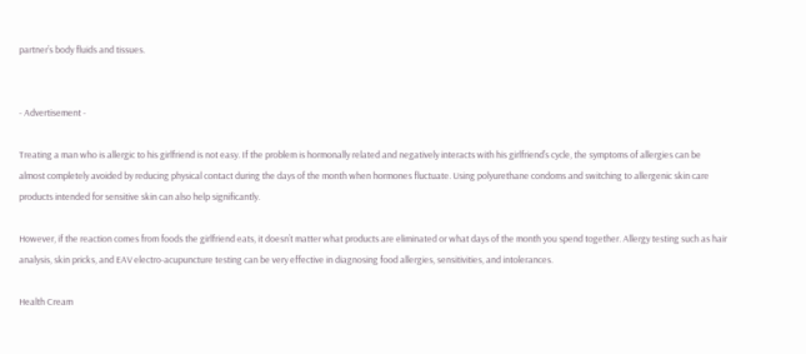partner’s body fluids and tissues.


- Advertisement -

Treating a man who is allergic to his girlfriend is not easy. If the problem is hormonally related and negatively interacts with his girlfriend’s cycle, the symptoms of allergies can be almost completely avoided by reducing physical contact during the days of the month when hormones fluctuate. Using polyurethane condoms and switching to allergenic skin care products intended for sensitive skin can also help significantly.

However, if the reaction comes from foods the girlfriend eats, it doesn’t matter what products are eliminated or what days of the month you spend together. Allergy testing such as hair analysis, skin pricks, and EAV electro-acupuncture testing can be very effective in diagnosing food allergies, sensitivities, and intolerances.

Health Cream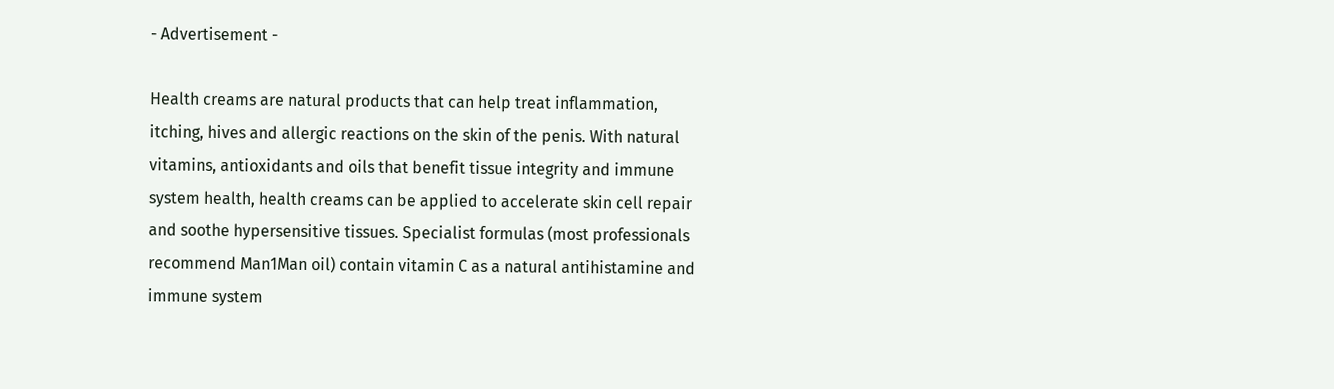- Advertisement -

Health creams are natural products that can help treat inflammation, itching, hives and allergic reactions on the skin of the penis. With natural vitamins, antioxidants and oils that benefit tissue integrity and immune system health, health creams can be applied to accelerate skin cell repair and soothe hypersensitive tissues. Specialist formulas (most professionals recommend Man1Man oil) contain vitamin C as a natural antihistamine and immune system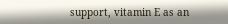support, vitamin E as an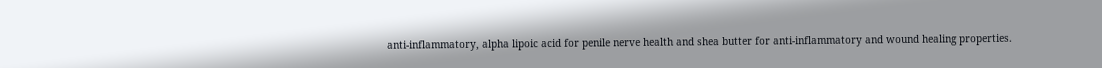anti-inflammatory, alpha lipoic acid for penile nerve health and shea butter for anti-inflammatory and wound healing properties.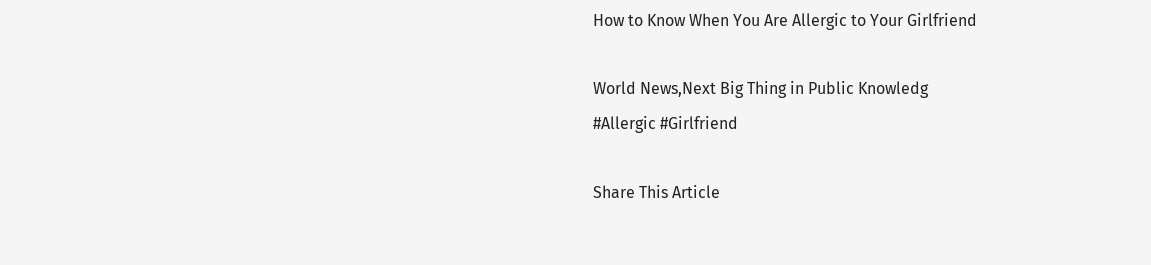How to Know When You Are Allergic to Your Girlfriend

World News,Next Big Thing in Public Knowledg
#Allergic #Girlfriend

Share This Article